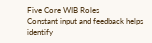Five Core WIB Roles
Constant input and feedback helps identify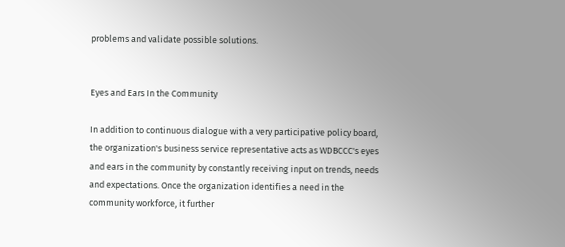problems and validate possible solutions.


Eyes and Ears In the Community

In addition to continuous dialogue with a very participative policy board, the organization's business service representative acts as WDBCCC's eyes and ears in the community by constantly receiving input on trends, needs and expectations. Once the organization identifies a need in the community workforce, it further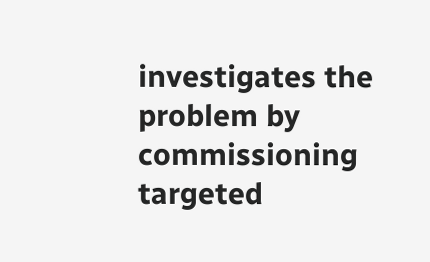investigates the problem by commissioning targeted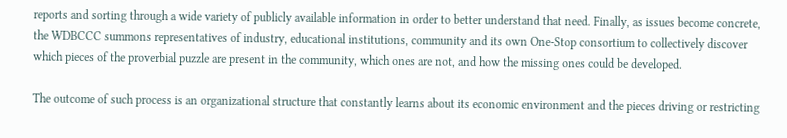reports and sorting through a wide variety of publicly available information in order to better understand that need. Finally, as issues become concrete, the WDBCCC summons representatives of industry, educational institutions, community and its own One-Stop consortium to collectively discover which pieces of the proverbial puzzle are present in the community, which ones are not, and how the missing ones could be developed.

The outcome of such process is an organizational structure that constantly learns about its economic environment and the pieces driving or restricting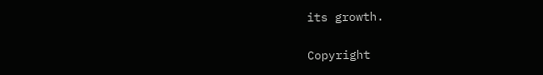its growth.

Copyright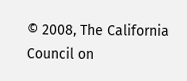© 2008, The California Council on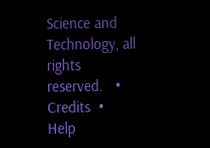Science and Technology, all rights reserved.   •   Credits  •   Help